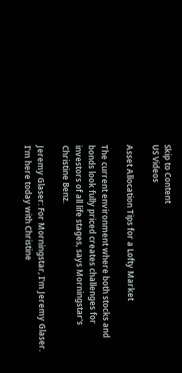Skip to Content
US Videos

Asset Allocation Tips for a Lofty Market

The current environment where both stocks and bonds look fully priced creates challenges for investors of all life stages, says Morningstar's Christine Benz.

Jeremy Glaser: For Morningstar, I'm Jeremy Glaser. I'm here today with Christine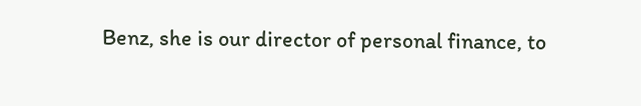Benz, she is our director of personal finance, to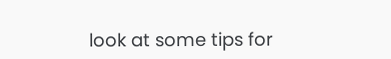look at some tips for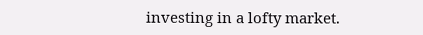investing in a lofty market.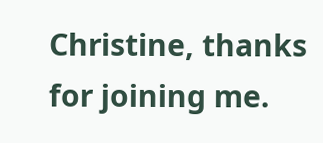Christine, thanks for joining me.